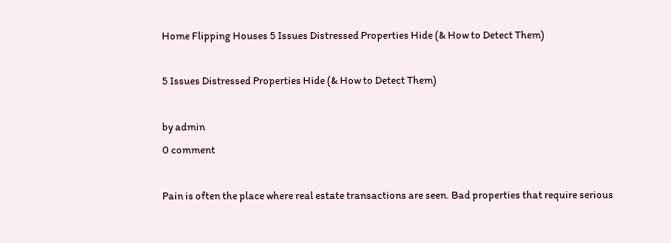Home Flipping Houses 5 Issues Distressed Properties Hide (& How to Detect Them)

5 Issues Distressed Properties Hide (& How to Detect Them)

by admin
0 comment

Pain is often the place where real estate transactions are seen. Bad properties that require serious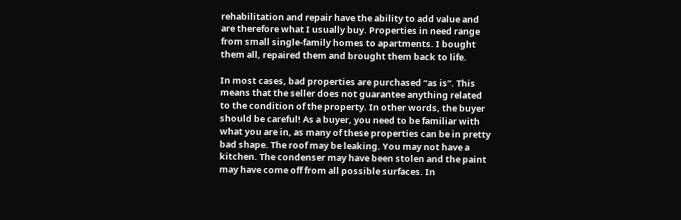rehabilitation and repair have the ability to add value and are therefore what I usually buy. Properties in need range from small single-family homes to apartments. I bought them all, repaired them and brought them back to life.

In most cases, bad properties are purchased “as is”. This means that the seller does not guarantee anything related to the condition of the property. In other words, the buyer should be careful! As a buyer, you need to be familiar with what you are in, as many of these properties can be in pretty bad shape. The roof may be leaking. You may not have a kitchen. The condenser may have been stolen and the paint may have come off from all possible surfaces. In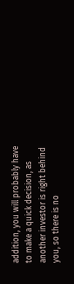addition, you will probably have to make a quick decision, as another investor is right behind you, so there is no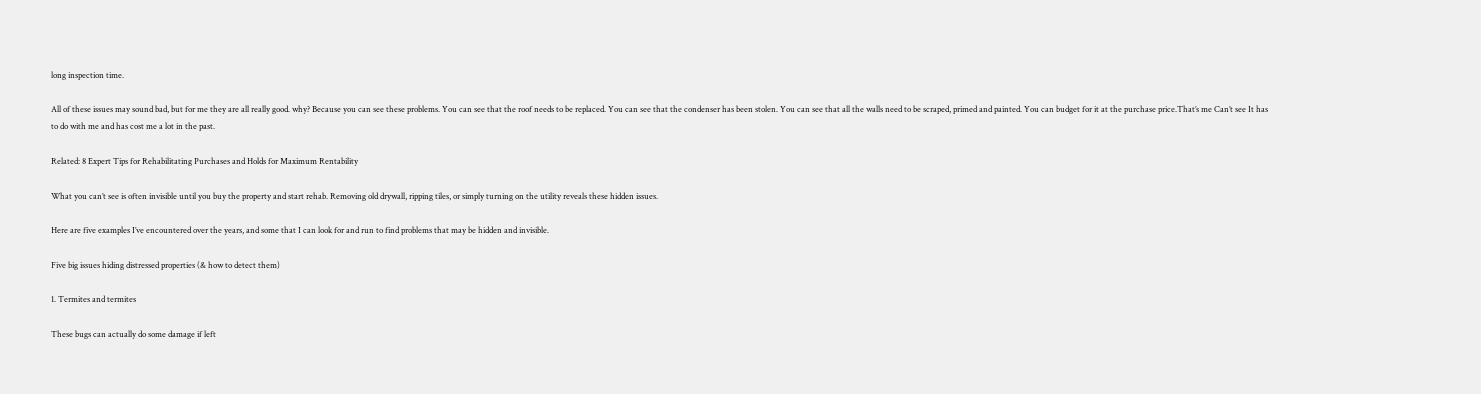long inspection time.

All of these issues may sound bad, but for me they are all really good. why? Because you can see these problems. You can see that the roof needs to be replaced. You can see that the condenser has been stolen. You can see that all the walls need to be scraped, primed and painted. You can budget for it at the purchase price.That’s me Can’t see It has to do with me and has cost me a lot in the past.

Related: 8 Expert Tips for Rehabilitating Purchases and Holds for Maximum Rentability

What you can’t see is often invisible until you buy the property and start rehab. Removing old drywall, ripping tiles, or simply turning on the utility reveals these hidden issues.

Here are five examples I’ve encountered over the years, and some that I can look for and run to find problems that may be hidden and invisible.

Five big issues hiding distressed properties (& how to detect them)

1. Termites and termites

These bugs can actually do some damage if left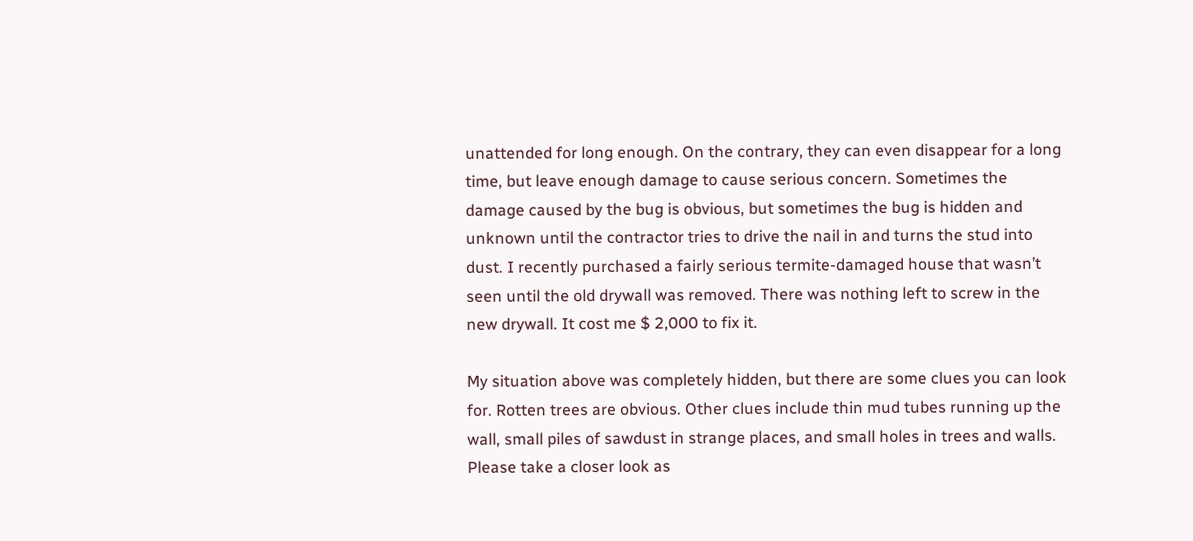unattended for long enough. On the contrary, they can even disappear for a long time, but leave enough damage to cause serious concern. Sometimes the damage caused by the bug is obvious, but sometimes the bug is hidden and unknown until the contractor tries to drive the nail in and turns the stud into dust. I recently purchased a fairly serious termite-damaged house that wasn’t seen until the old drywall was removed. There was nothing left to screw in the new drywall. It cost me $ 2,000 to fix it.

My situation above was completely hidden, but there are some clues you can look for. Rotten trees are obvious. Other clues include thin mud tubes running up the wall, small piles of sawdust in strange places, and small holes in trees and walls. Please take a closer look as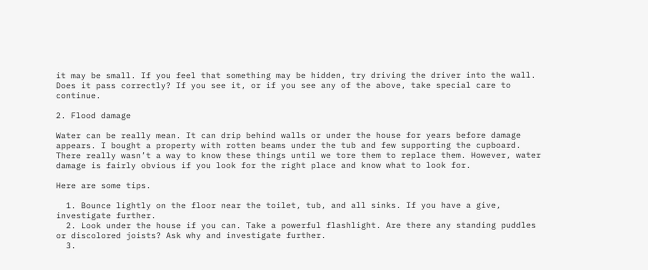it may be small. If you feel that something may be hidden, try driving the driver into the wall. Does it pass correctly? If you see it, or if you see any of the above, take special care to continue.

2. Flood damage

Water can be really mean. It can drip behind walls or under the house for years before damage appears. I bought a property with rotten beams under the tub and few supporting the cupboard. There really wasn’t a way to know these things until we tore them to replace them. However, water damage is fairly obvious if you look for the right place and know what to look for.

Here are some tips.

  1. Bounce lightly on the floor near the toilet, tub, and all sinks. If you have a give, investigate further.
  2. Look under the house if you can. Take a powerful flashlight. Are there any standing puddles or discolored joists? Ask why and investigate further.
  3.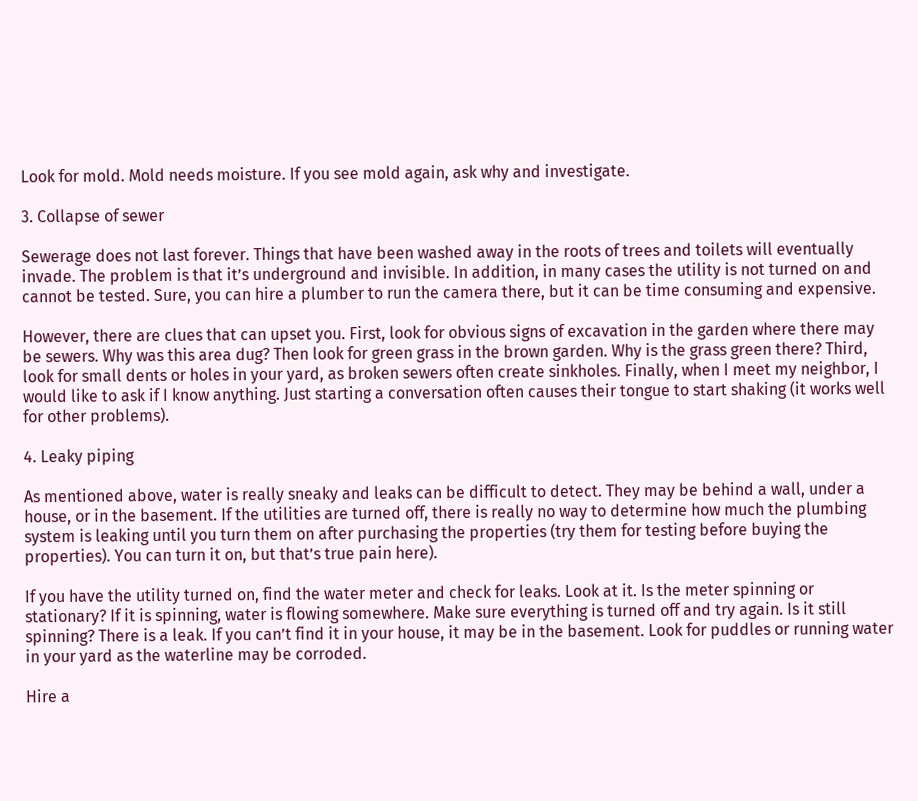Look for mold. Mold needs moisture. If you see mold again, ask why and investigate.

3. Collapse of sewer

Sewerage does not last forever. Things that have been washed away in the roots of trees and toilets will eventually invade. The problem is that it’s underground and invisible. In addition, in many cases the utility is not turned on and cannot be tested. Sure, you can hire a plumber to run the camera there, but it can be time consuming and expensive.

However, there are clues that can upset you. First, look for obvious signs of excavation in the garden where there may be sewers. Why was this area dug? Then look for green grass in the brown garden. Why is the grass green there? Third, look for small dents or holes in your yard, as broken sewers often create sinkholes. Finally, when I meet my neighbor, I would like to ask if I know anything. Just starting a conversation often causes their tongue to start shaking (it works well for other problems).

4. Leaky piping

As mentioned above, water is really sneaky and leaks can be difficult to detect. They may be behind a wall, under a house, or in the basement. If the utilities are turned off, there is really no way to determine how much the plumbing system is leaking until you turn them on after purchasing the properties (try them for testing before buying the properties). You can turn it on, but that’s true pain here).

If you have the utility turned on, find the water meter and check for leaks. Look at it. Is the meter spinning or stationary? If it is spinning, water is flowing somewhere. Make sure everything is turned off and try again. Is it still spinning? There is a leak. If you can’t find it in your house, it may be in the basement. Look for puddles or running water in your yard as the waterline may be corroded.

Hire a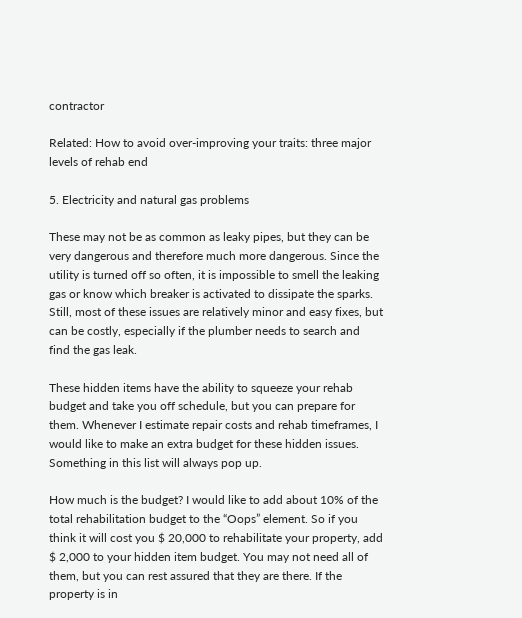contractor

Related: How to avoid over-improving your traits: three major levels of rehab end

5. Electricity and natural gas problems

These may not be as common as leaky pipes, but they can be very dangerous and therefore much more dangerous. Since the utility is turned off so often, it is impossible to smell the leaking gas or know which breaker is activated to dissipate the sparks. Still, most of these issues are relatively minor and easy fixes, but can be costly, especially if the plumber needs to search and find the gas leak.

These hidden items have the ability to squeeze your rehab budget and take you off schedule, but you can prepare for them. Whenever I estimate repair costs and rehab timeframes, I would like to make an extra budget for these hidden issues. Something in this list will always pop up.

How much is the budget? I would like to add about 10% of the total rehabilitation budget to the “Oops” element. So if you think it will cost you $ 20,000 to rehabilitate your property, add $ 2,000 to your hidden item budget. You may not need all of them, but you can rest assured that they are there. If the property is in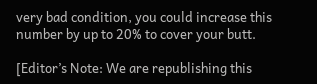very bad condition, you could increase this number by up to 20% to cover your butt.

[Editor’s Note: We are republishing this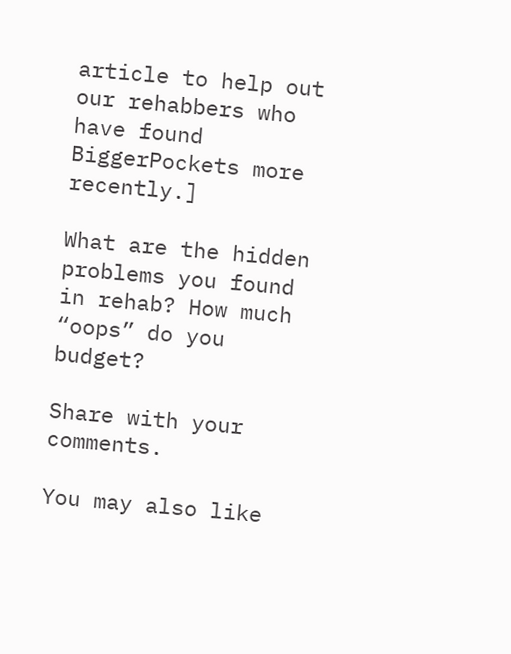article to help out our rehabbers who have found BiggerPockets more recently.]

What are the hidden problems you found in rehab? How much “oops” do you budget?

Share with your comments.

You may also like